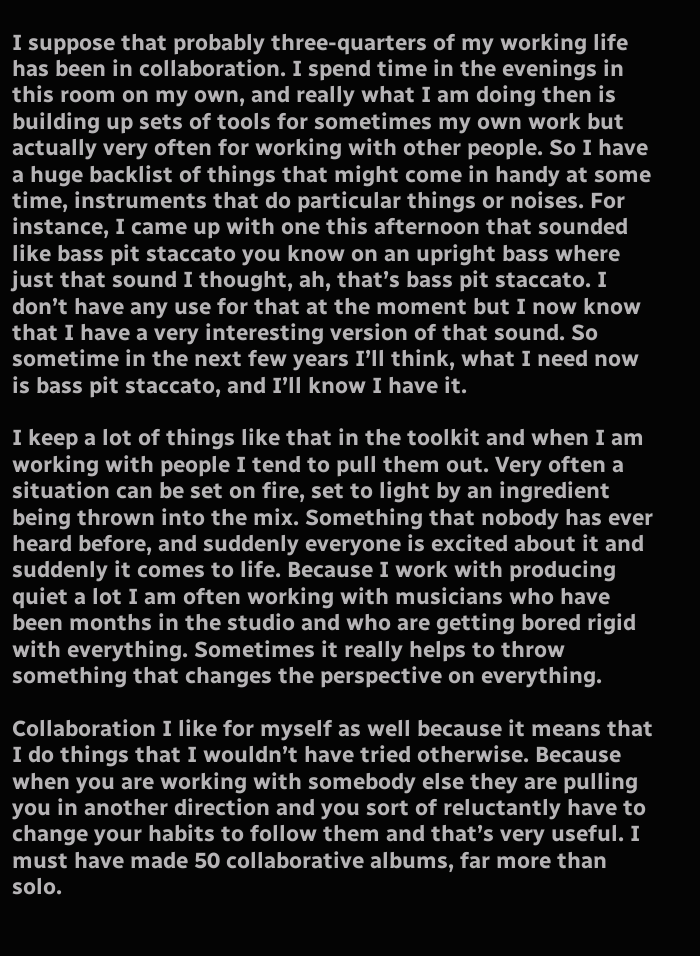I suppose that probably three-quarters of my working life has been in collaboration. I spend time in the evenings in this room on my own, and really what I am doing then is building up sets of tools for sometimes my own work but actually very often for working with other people. So I have a huge backlist of things that might come in handy at some time, instruments that do particular things or noises. For instance, I came up with one this afternoon that sounded like bass pit staccato you know on an upright bass where just that sound I thought, ah, that’s bass pit staccato. I don’t have any use for that at the moment but I now know that I have a very interesting version of that sound. So sometime in the next few years I’ll think, what I need now is bass pit staccato, and I’ll know I have it.

I keep a lot of things like that in the toolkit and when I am working with people I tend to pull them out. Very often a situation can be set on fire, set to light by an ingredient being thrown into the mix. Something that nobody has ever heard before, and suddenly everyone is excited about it and suddenly it comes to life. Because I work with producing quiet a lot I am often working with musicians who have been months in the studio and who are getting bored rigid with everything. Sometimes it really helps to throw something that changes the perspective on everything.

Collaboration I like for myself as well because it means that I do things that I wouldn’t have tried otherwise. Because when you are working with somebody else they are pulling you in another direction and you sort of reluctantly have to change your habits to follow them and that’s very useful. I must have made 50 collaborative albums, far more than solo.